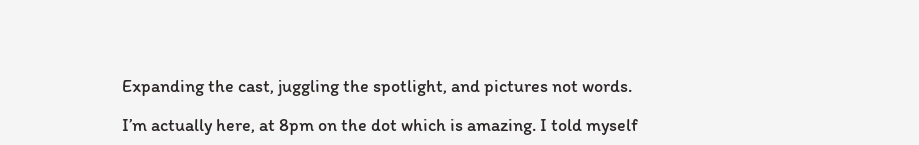Expanding the cast, juggling the spotlight, and pictures not words.

I’m actually here, at 8pm on the dot which is amazing. I told myself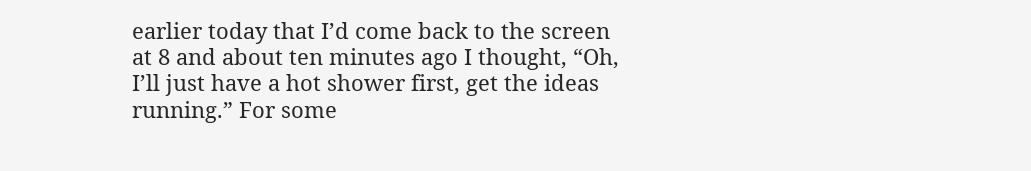earlier today that I’d come back to the screen at 8 and about ten minutes ago I thought, “Oh, I’ll just have a hot shower first, get the ideas running.” For some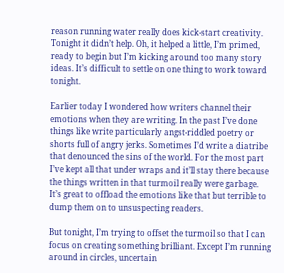reason running water really does kick-start creativity. Tonight it didn’t help. Oh, it helped a little, I’m primed, ready to begin but I’m kicking around too many story ideas. It’s difficult to settle on one thing to work toward tonight.

Earlier today I wondered how writers channel their emotions when they are writing. In the past I’ve done things like write particularly angst-riddled poetry or shorts full of angry jerks. Sometimes I’d write a diatribe that denounced the sins of the world. For the most part I’ve kept all that under wraps and it’ll stay there because the things written in that turmoil really were garbage. It’s great to offload the emotions like that but terrible to dump them on to unsuspecting readers.

But tonight, I’m trying to offset the turmoil so that I can focus on creating something brilliant. Except I’m running around in circles, uncertain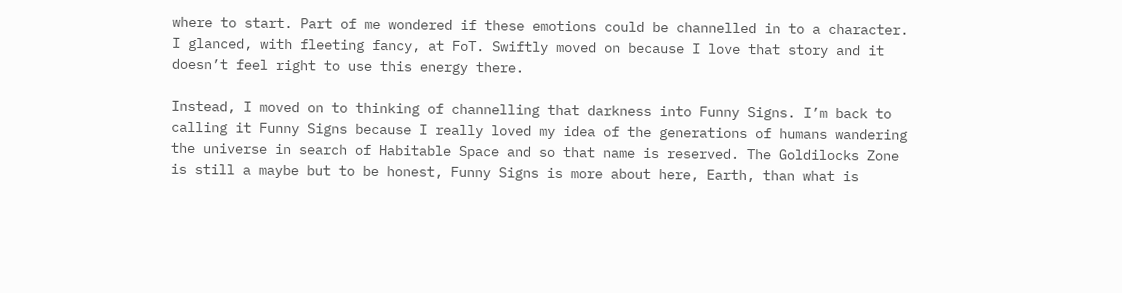where to start. Part of me wondered if these emotions could be channelled in to a character. I glanced, with fleeting fancy, at FoT. Swiftly moved on because I love that story and it doesn’t feel right to use this energy there.

Instead, I moved on to thinking of channelling that darkness into Funny Signs. I’m back to calling it Funny Signs because I really loved my idea of the generations of humans wandering the universe in search of Habitable Space and so that name is reserved. The Goldilocks Zone is still a maybe but to be honest, Funny Signs is more about here, Earth, than what is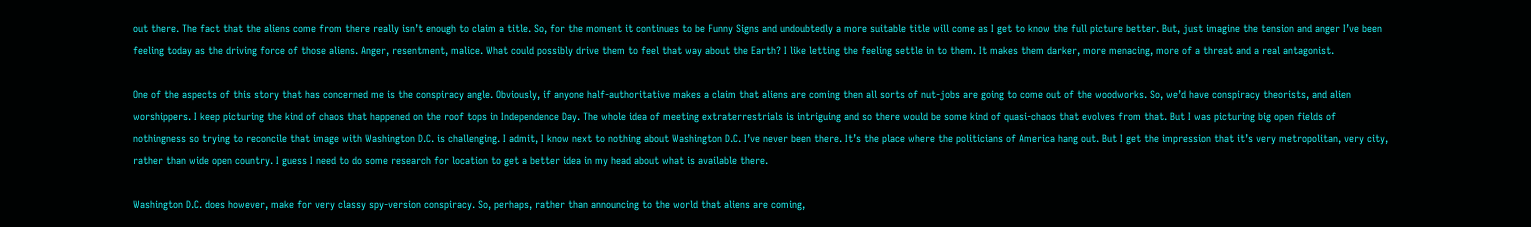out there. The fact that the aliens come from there really isn’t enough to claim a title. So, for the moment it continues to be Funny Signs and undoubtedly a more suitable title will come as I get to know the full picture better. But, just imagine the tension and anger I’ve been feeling today as the driving force of those aliens. Anger, resentment, malice. What could possibly drive them to feel that way about the Earth? I like letting the feeling settle in to them. It makes them darker, more menacing, more of a threat and a real antagonist.

One of the aspects of this story that has concerned me is the conspiracy angle. Obviously, if anyone half-authoritative makes a claim that aliens are coming then all sorts of nut-jobs are going to come out of the woodworks. So, we’d have conspiracy theorists, and alien worshippers. I keep picturing the kind of chaos that happened on the roof tops in Independence Day. The whole idea of meeting extraterrestrials is intriguing and so there would be some kind of quasi-chaos that evolves from that. But I was picturing big open fields of nothingness so trying to reconcile that image with Washington D.C. is challenging. I admit, I know next to nothing about Washington D.C. I’ve never been there. It’s the place where the politicians of America hang out. But I get the impression that it’s very metropolitan, very city, rather than wide open country. I guess I need to do some research for location to get a better idea in my head about what is available there.

Washington D.C. does however, make for very classy spy-version conspiracy. So, perhaps, rather than announcing to the world that aliens are coming,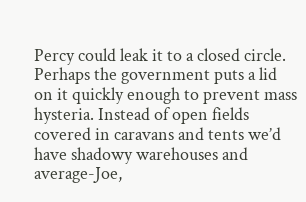Percy could leak it to a closed circle. Perhaps the government puts a lid on it quickly enough to prevent mass hysteria. Instead of open fields covered in caravans and tents we’d have shadowy warehouses and average-Joe,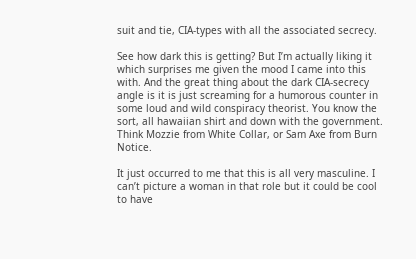suit and tie, CIA-types with all the associated secrecy.

See how dark this is getting? But I’m actually liking it which surprises me given the mood I came into this with. And the great thing about the dark CIA-secrecy angle is it is just screaming for a humorous counter in some loud and wild conspiracy theorist. You know the sort, all hawaiian shirt and down with the government. Think Mozzie from White Collar, or Sam Axe from Burn Notice.

It just occurred to me that this is all very masculine. I can’t picture a woman in that role but it could be cool to have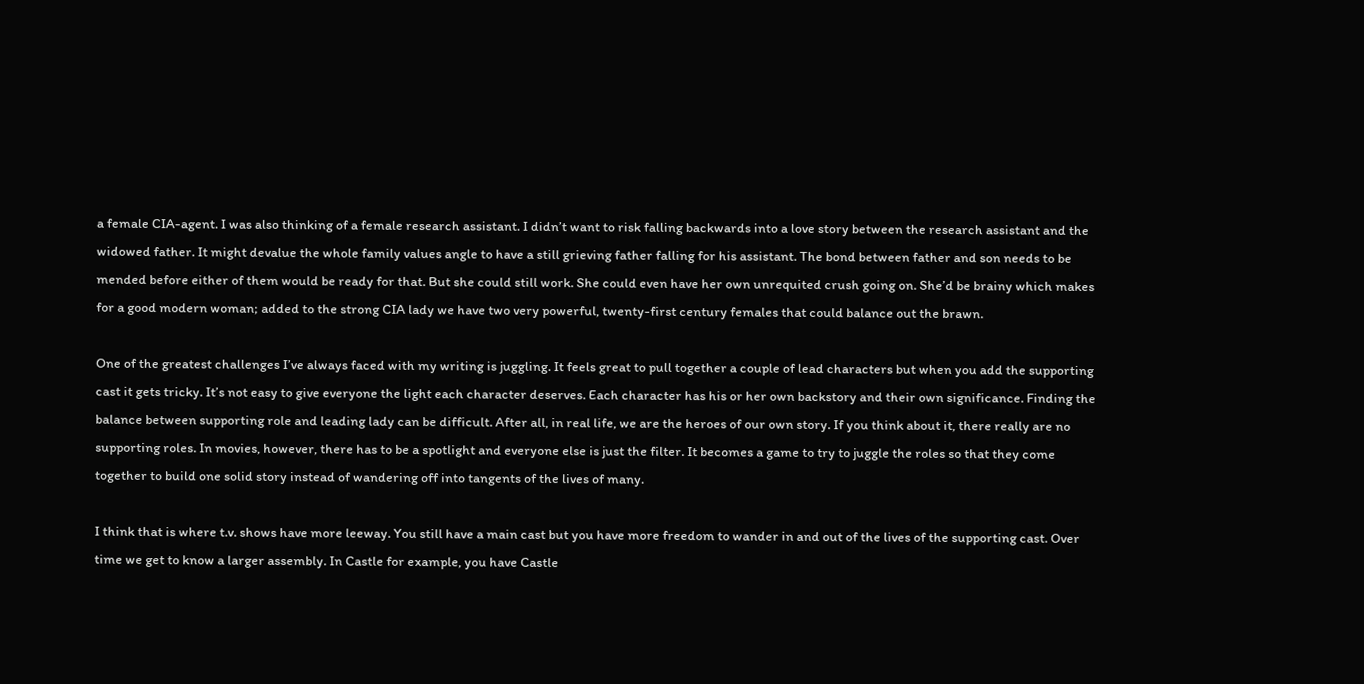a female CIA-agent. I was also thinking of a female research assistant. I didn’t want to risk falling backwards into a love story between the research assistant and the widowed father. It might devalue the whole family values angle to have a still grieving father falling for his assistant. The bond between father and son needs to be mended before either of them would be ready for that. But she could still work. She could even have her own unrequited crush going on. She’d be brainy which makes for a good modern woman; added to the strong CIA lady we have two very powerful, twenty-first century females that could balance out the brawn.

One of the greatest challenges I’ve always faced with my writing is juggling. It feels great to pull together a couple of lead characters but when you add the supporting cast it gets tricky. It’s not easy to give everyone the light each character deserves. Each character has his or her own backstory and their own significance. Finding the balance between supporting role and leading lady can be difficult. After all, in real life, we are the heroes of our own story. If you think about it, there really are no supporting roles. In movies, however, there has to be a spotlight and everyone else is just the filter. It becomes a game to try to juggle the roles so that they come together to build one solid story instead of wandering off into tangents of the lives of many.

I think that is where t.v. shows have more leeway. You still have a main cast but you have more freedom to wander in and out of the lives of the supporting cast. Over time we get to know a larger assembly. In Castle for example, you have Castle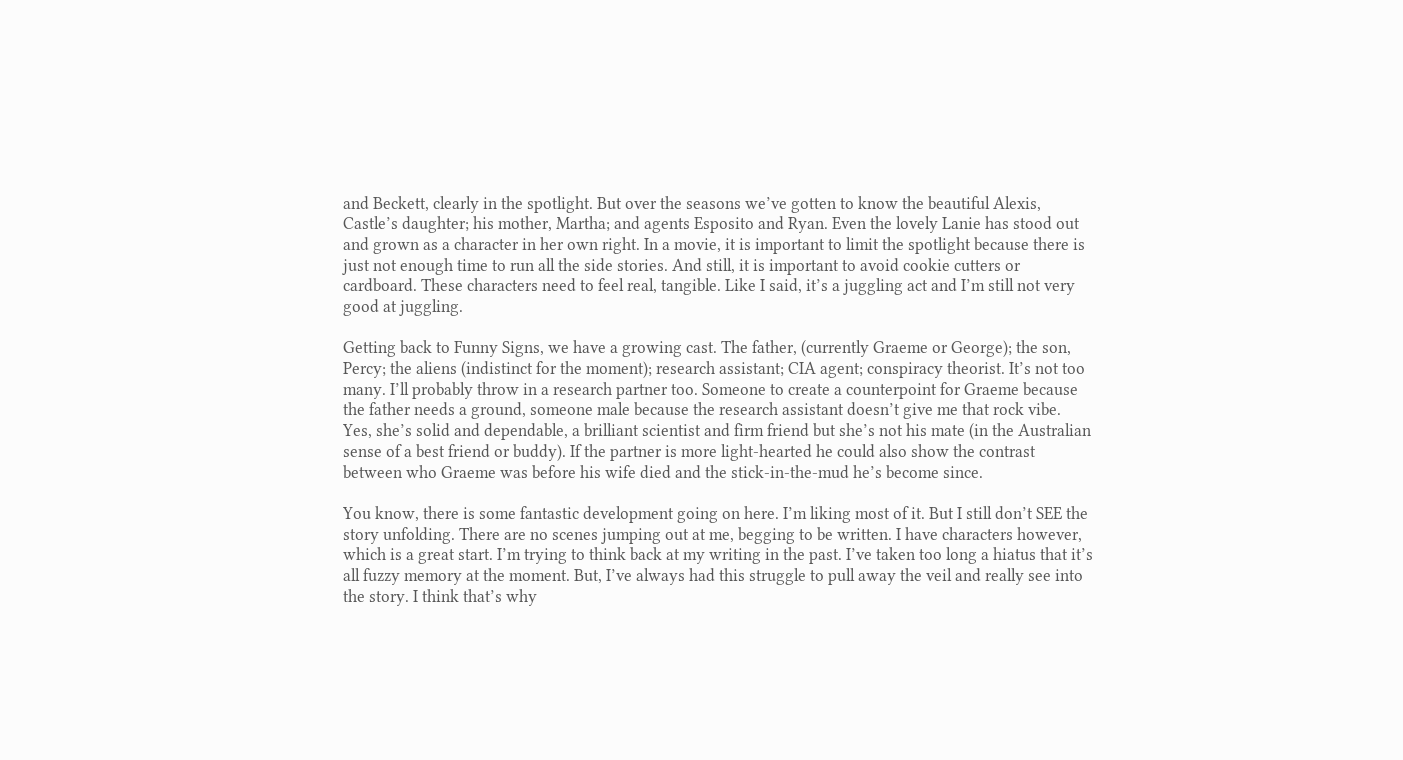and Beckett, clearly in the spotlight. But over the seasons we’ve gotten to know the beautiful Alexis, Castle’s daughter; his mother, Martha; and agents Esposito and Ryan. Even the lovely Lanie has stood out and grown as a character in her own right. In a movie, it is important to limit the spotlight because there is just not enough time to run all the side stories. And still, it is important to avoid cookie cutters or cardboard. These characters need to feel real, tangible. Like I said, it’s a juggling act and I’m still not very good at juggling.

Getting back to Funny Signs, we have a growing cast. The father, (currently Graeme or George); the son, Percy; the aliens (indistinct for the moment); research assistant; CIA agent; conspiracy theorist. It’s not too many. I’ll probably throw in a research partner too. Someone to create a counterpoint for Graeme because the father needs a ground, someone male because the research assistant doesn’t give me that rock vibe. Yes, she’s solid and dependable, a brilliant scientist and firm friend but she’s not his mate (in the Australian sense of a best friend or buddy). If the partner is more light-hearted he could also show the contrast between who Graeme was before his wife died and the stick-in-the-mud he’s become since.

You know, there is some fantastic development going on here. I’m liking most of it. But I still don’t SEE the story unfolding. There are no scenes jumping out at me, begging to be written. I have characters however, which is a great start. I’m trying to think back at my writing in the past. I’ve taken too long a hiatus that it’s all fuzzy memory at the moment. But, I’ve always had this struggle to pull away the veil and really see into the story. I think that’s why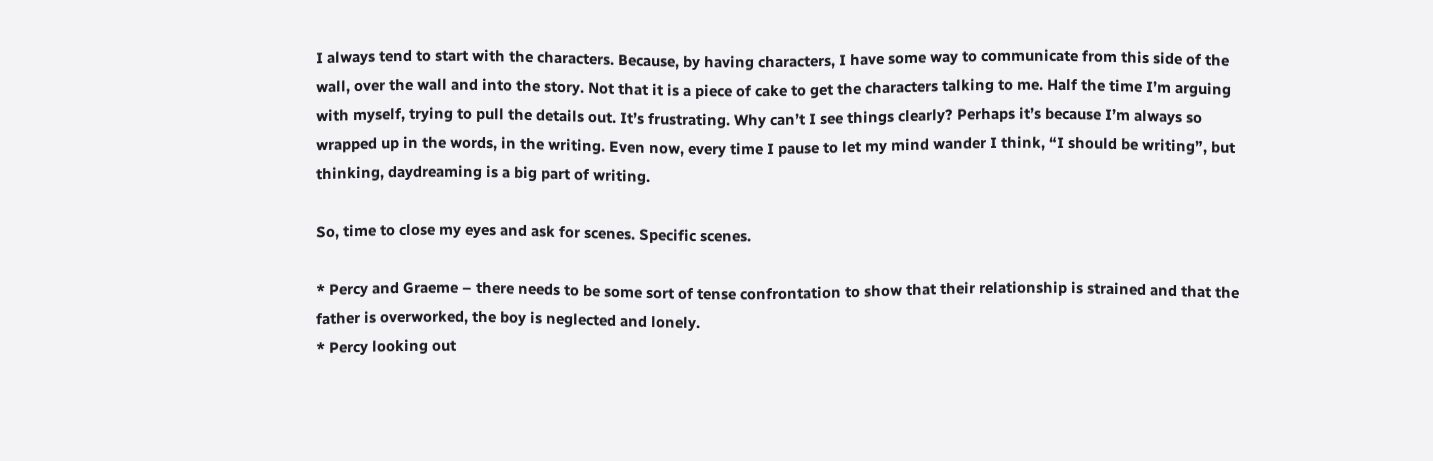I always tend to start with the characters. Because, by having characters, I have some way to communicate from this side of the wall, over the wall and into the story. Not that it is a piece of cake to get the characters talking to me. Half the time I’m arguing with myself, trying to pull the details out. It’s frustrating. Why can’t I see things clearly? Perhaps it’s because I’m always so wrapped up in the words, in the writing. Even now, every time I pause to let my mind wander I think, “I should be writing”, but thinking, daydreaming is a big part of writing.

So, time to close my eyes and ask for scenes. Specific scenes.

* Percy and Graeme – there needs to be some sort of tense confrontation to show that their relationship is strained and that the father is overworked, the boy is neglected and lonely.
* Percy looking out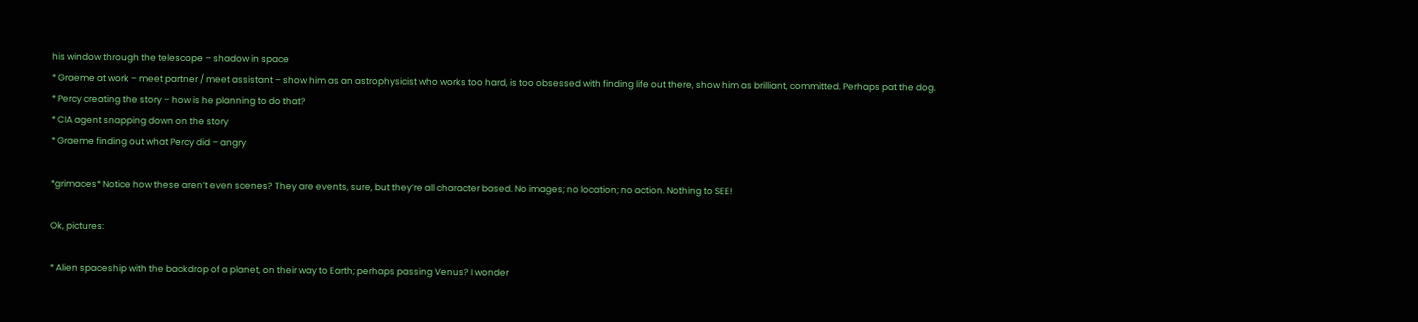his window through the telescope – shadow in space
* Graeme at work – meet partner / meet assistant – show him as an astrophysicist who works too hard, is too obsessed with finding life out there, show him as brilliant, committed. Perhaps pat the dog.
* Percy creating the story – how is he planning to do that?
* CIA agent snapping down on the story
* Graeme finding out what Percy did – angry

*grimaces* Notice how these aren’t even scenes? They are events, sure, but they’re all character based. No images; no location; no action. Nothing to SEE!

Ok, pictures:

* Alien spaceship with the backdrop of a planet, on their way to Earth; perhaps passing Venus? I wonder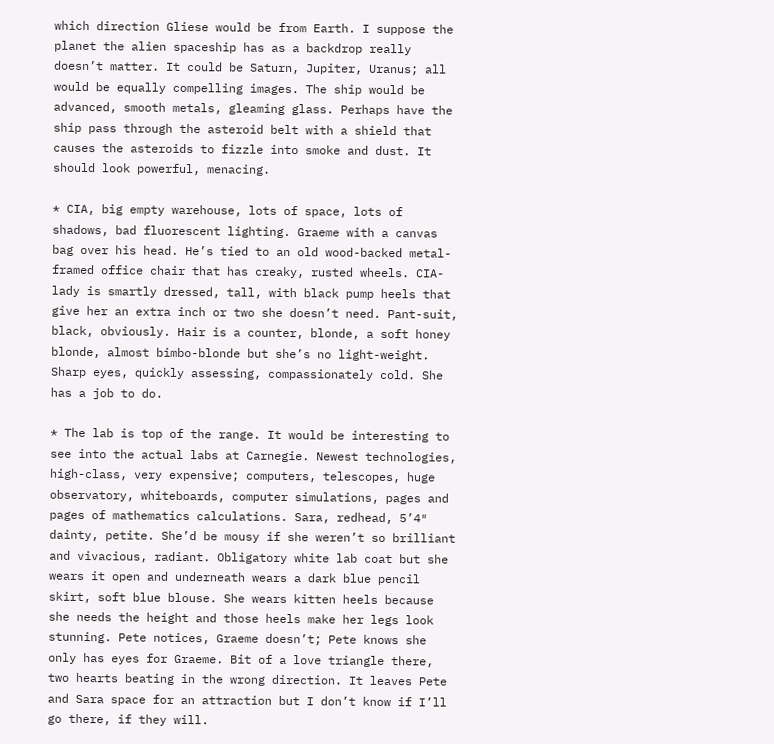which direction Gliese would be from Earth. I suppose the planet the alien spaceship has as a backdrop really doesn’t matter. It could be Saturn, Jupiter, Uranus; all would be equally compelling images. The ship would be advanced, smooth metals, gleaming glass. Perhaps have the ship pass through the asteroid belt with a shield that causes the asteroids to fizzle into smoke and dust. It should look powerful, menacing.

* CIA, big empty warehouse, lots of space, lots of shadows, bad fluorescent lighting. Graeme with a canvas bag over his head. He’s tied to an old wood-backed metal-framed office chair that has creaky, rusted wheels. CIA-lady is smartly dressed, tall, with black pump heels that give her an extra inch or two she doesn’t need. Pant-suit, black, obviously. Hair is a counter, blonde, a soft honey blonde, almost bimbo-blonde but she’s no light-weight. Sharp eyes, quickly assessing, compassionately cold. She has a job to do.

* The lab is top of the range. It would be interesting to see into the actual labs at Carnegie. Newest technologies, high-class, very expensive; computers, telescopes, huge observatory, whiteboards, computer simulations, pages and pages of mathematics calculations. Sara, redhead, 5’4″ dainty, petite. She’d be mousy if she weren’t so brilliant and vivacious, radiant. Obligatory white lab coat but she wears it open and underneath wears a dark blue pencil skirt, soft blue blouse. She wears kitten heels because she needs the height and those heels make her legs look stunning. Pete notices, Graeme doesn’t; Pete knows she only has eyes for Graeme. Bit of a love triangle there, two hearts beating in the wrong direction. It leaves Pete and Sara space for an attraction but I don’t know if I’ll go there, if they will.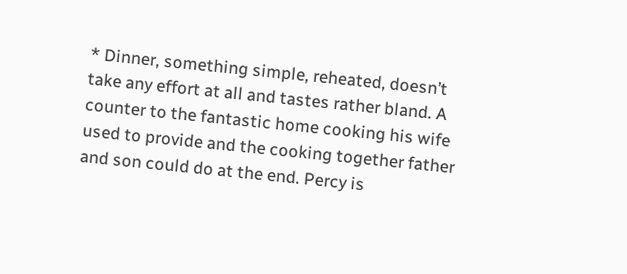* Dinner, something simple, reheated, doesn’t take any effort at all and tastes rather bland. A counter to the fantastic home cooking his wife used to provide and the cooking together father and son could do at the end. Percy is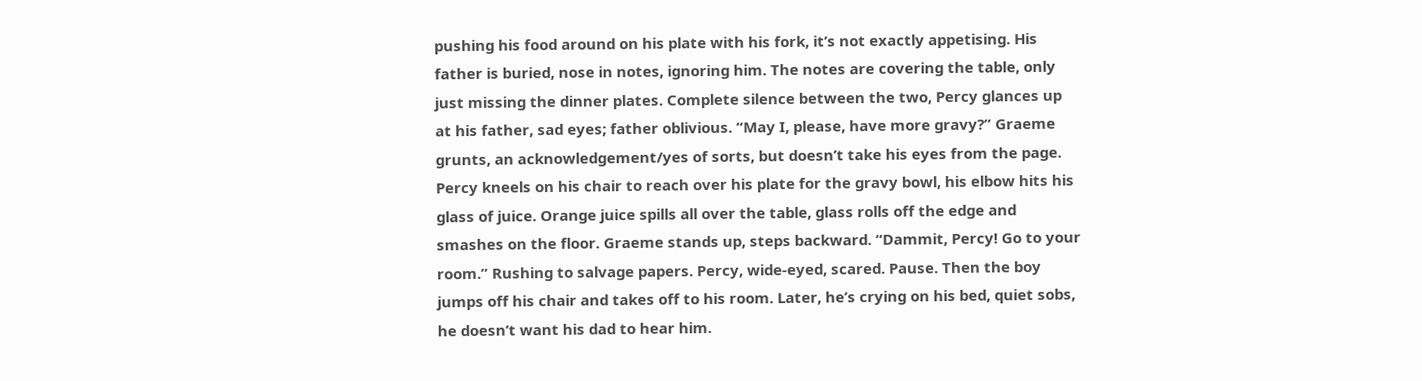pushing his food around on his plate with his fork, it’s not exactly appetising. His father is buried, nose in notes, ignoring him. The notes are covering the table, only just missing the dinner plates. Complete silence between the two, Percy glances up at his father, sad eyes; father oblivious. “May I, please, have more gravy?” Graeme grunts, an acknowledgement/yes of sorts, but doesn’t take his eyes from the page. Percy kneels on his chair to reach over his plate for the gravy bowl, his elbow hits his glass of juice. Orange juice spills all over the table, glass rolls off the edge and smashes on the floor. Graeme stands up, steps backward. “Dammit, Percy! Go to your room.” Rushing to salvage papers. Percy, wide-eyed, scared. Pause. Then the boy jumps off his chair and takes off to his room. Later, he’s crying on his bed, quiet sobs, he doesn’t want his dad to hear him.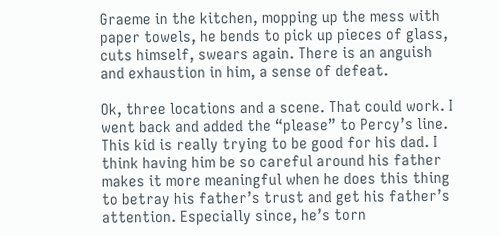Graeme in the kitchen, mopping up the mess with paper towels, he bends to pick up pieces of glass, cuts himself, swears again. There is an anguish and exhaustion in him, a sense of defeat.

Ok, three locations and a scene. That could work. I went back and added the “please” to Percy’s line. This kid is really trying to be good for his dad. I think having him be so careful around his father makes it more meaningful when he does this thing to betray his father’s trust and get his father’s attention. Especially since, he’s torn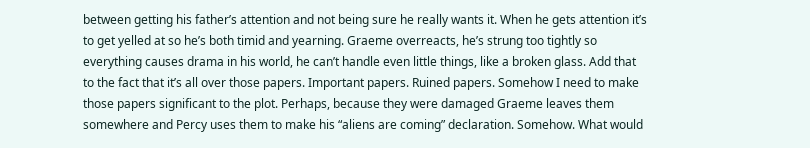between getting his father’s attention and not being sure he really wants it. When he gets attention it’s to get yelled at so he’s both timid and yearning. Graeme overreacts, he’s strung too tightly so everything causes drama in his world, he can’t handle even little things, like a broken glass. Add that to the fact that it’s all over those papers. Important papers. Ruined papers. Somehow I need to make those papers significant to the plot. Perhaps, because they were damaged Graeme leaves them somewhere and Percy uses them to make his “aliens are coming” declaration. Somehow. What would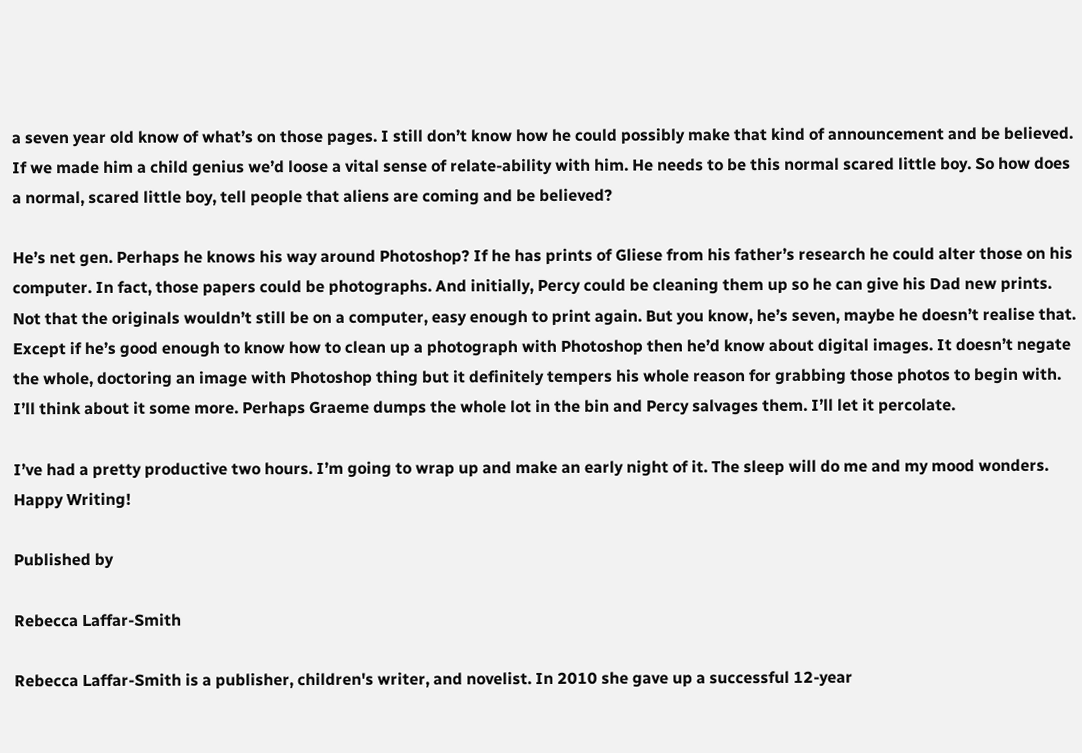a seven year old know of what’s on those pages. I still don’t know how he could possibly make that kind of announcement and be believed. If we made him a child genius we’d loose a vital sense of relate-ability with him. He needs to be this normal scared little boy. So how does a normal, scared little boy, tell people that aliens are coming and be believed?

He’s net gen. Perhaps he knows his way around Photoshop? If he has prints of Gliese from his father’s research he could alter those on his computer. In fact, those papers could be photographs. And initially, Percy could be cleaning them up so he can give his Dad new prints. Not that the originals wouldn’t still be on a computer, easy enough to print again. But you know, he’s seven, maybe he doesn’t realise that. Except if he’s good enough to know how to clean up a photograph with Photoshop then he’d know about digital images. It doesn’t negate the whole, doctoring an image with Photoshop thing but it definitely tempers his whole reason for grabbing those photos to begin with. I’ll think about it some more. Perhaps Graeme dumps the whole lot in the bin and Percy salvages them. I’ll let it percolate.

I’ve had a pretty productive two hours. I’m going to wrap up and make an early night of it. The sleep will do me and my mood wonders. Happy Writing!

Published by

Rebecca Laffar-Smith

Rebecca Laffar-Smith is a publisher, children's writer, and novelist. In 2010 she gave up a successful 12-year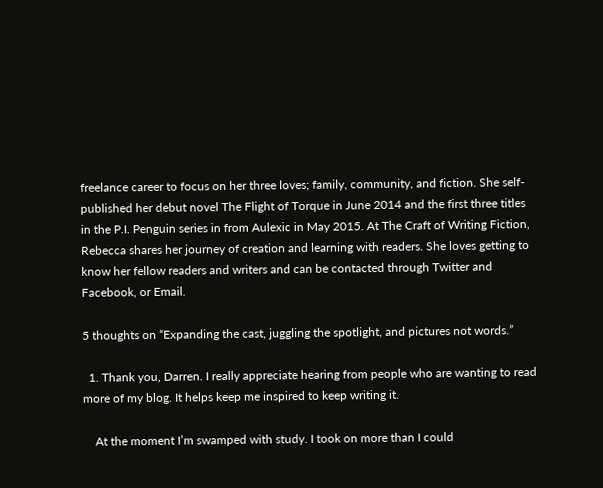freelance career to focus on her three loves; family, community, and fiction. She self-published her debut novel The Flight of Torque in June 2014 and the first three titles in the P.I. Penguin series in from Aulexic in May 2015. At The Craft of Writing Fiction, Rebecca shares her journey of creation and learning with readers. She loves getting to know her fellow readers and writers and can be contacted through Twitter and Facebook, or Email.

5 thoughts on “Expanding the cast, juggling the spotlight, and pictures not words.”

  1. Thank you, Darren. I really appreciate hearing from people who are wanting to read more of my blog. It helps keep me inspired to keep writing it.

    At the moment I’m swamped with study. I took on more than I could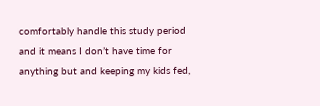comfortably handle this study period and it means I don’t have time for anything but and keeping my kids fed,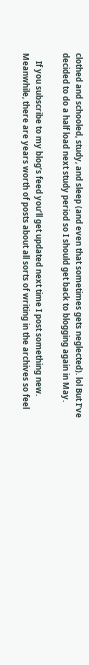clothed and schooled, study, and sleep (and even that sometimes gets neglected). lol But I’ve decided to do a half load next study period so I should get back to blogging again in May.

    If you subscribe to my blog’s feed you’ll get updated next time I post something new. Meanwhile, there are years worth of posts about all sorts of writing in the archives so feel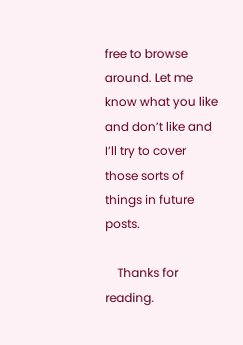free to browse around. Let me know what you like and don’t like and I’ll try to cover those sorts of things in future posts.

    Thanks for reading.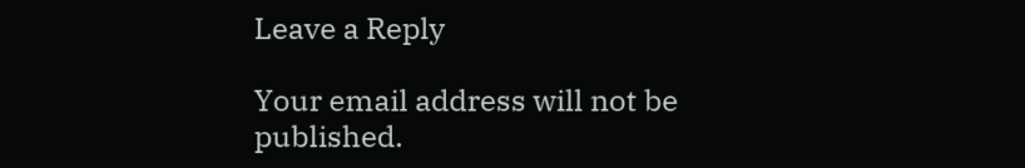Leave a Reply

Your email address will not be published.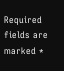Required fields are marked *